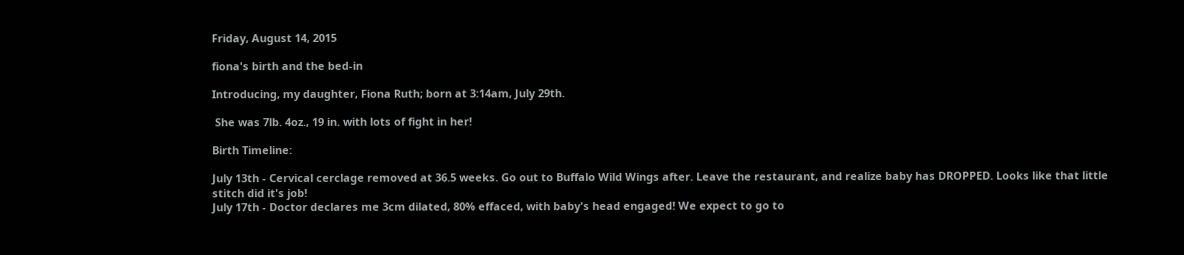Friday, August 14, 2015

fiona's birth and the bed-in

Introducing, my daughter, Fiona Ruth; born at 3:14am, July 29th.

 She was 7lb. 4oz., 19 in. with lots of fight in her!

Birth Timeline:

July 13th - Cervical cerclage removed at 36.5 weeks. Go out to Buffalo Wild Wings after. Leave the restaurant, and realize baby has DROPPED. Looks like that little stitch did it's job!
July 17th - Doctor declares me 3cm dilated, 80% effaced, with baby's head engaged! We expect to go to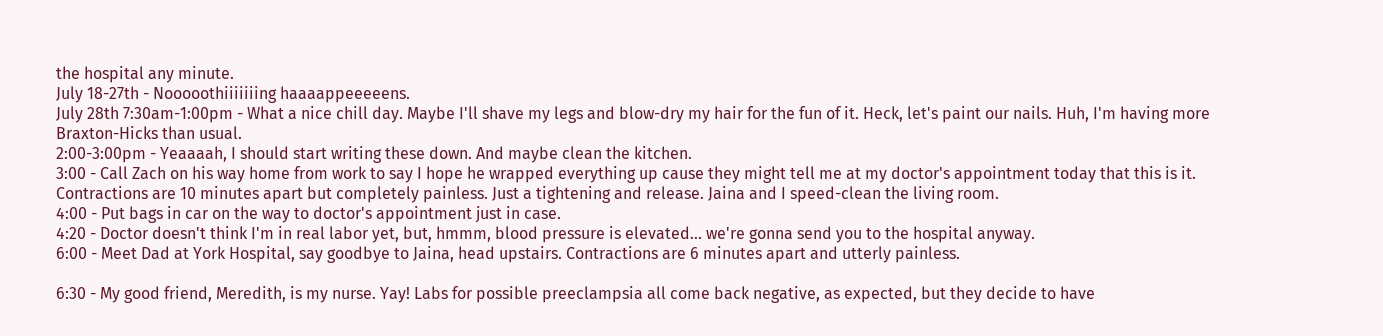the hospital any minute.
July 18-27th - Nooooothiiiiiiing haaaappeeeeens.
July 28th 7:30am-1:00pm - What a nice chill day. Maybe I'll shave my legs and blow-dry my hair for the fun of it. Heck, let's paint our nails. Huh, I'm having more Braxton-Hicks than usual.
2:00-3:00pm - Yeaaaah, I should start writing these down. And maybe clean the kitchen.
3:00 - Call Zach on his way home from work to say I hope he wrapped everything up cause they might tell me at my doctor's appointment today that this is it. Contractions are 10 minutes apart but completely painless. Just a tightening and release. Jaina and I speed-clean the living room.
4:00 - Put bags in car on the way to doctor's appointment just in case.
4:20 - Doctor doesn't think I'm in real labor yet, but, hmmm, blood pressure is elevated... we're gonna send you to the hospital anyway.
6:00 - Meet Dad at York Hospital, say goodbye to Jaina, head upstairs. Contractions are 6 minutes apart and utterly painless.

6:30 - My good friend, Meredith, is my nurse. Yay! Labs for possible preeclampsia all come back negative, as expected, but they decide to have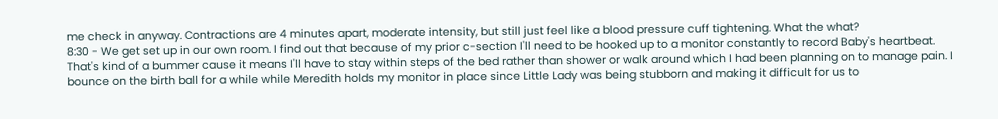me check in anyway. Contractions are 4 minutes apart, moderate intensity, but still just feel like a blood pressure cuff tightening. What the what?
8:30 - We get set up in our own room. I find out that because of my prior c-section I'll need to be hooked up to a monitor constantly to record Baby's heartbeat. That's kind of a bummer cause it means I'll have to stay within steps of the bed rather than shower or walk around which I had been planning on to manage pain. I bounce on the birth ball for a while while Meredith holds my monitor in place since Little Lady was being stubborn and making it difficult for us to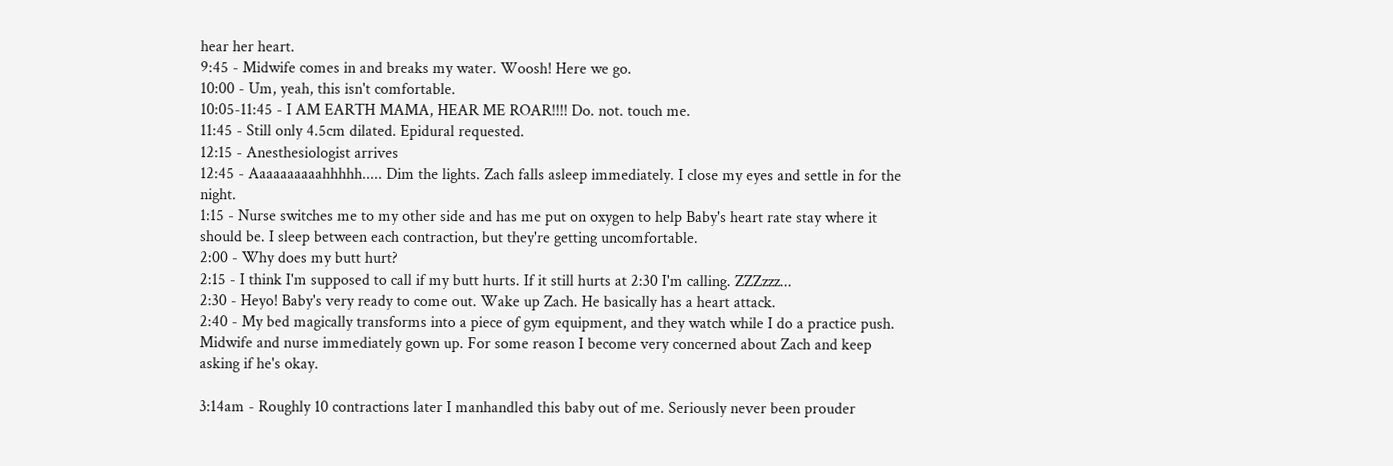hear her heart.
9:45 - Midwife comes in and breaks my water. Woosh! Here we go.
10:00 - Um, yeah, this isn't comfortable.
10:05-11:45 - I AM EARTH MAMA, HEAR ME ROAR!!!! Do. not. touch me.
11:45 - Still only 4.5cm dilated. Epidural requested.
12:15 - Anesthesiologist arrives
12:45 - Aaaaaaaaaahhhhh..... Dim the lights. Zach falls asleep immediately. I close my eyes and settle in for the night.
1:15 - Nurse switches me to my other side and has me put on oxygen to help Baby's heart rate stay where it should be. I sleep between each contraction, but they're getting uncomfortable.
2:00 - Why does my butt hurt?
2:15 - I think I'm supposed to call if my butt hurts. If it still hurts at 2:30 I'm calling. ZZZzzz...
2:30 - Heyo! Baby's very ready to come out. Wake up Zach. He basically has a heart attack.
2:40 - My bed magically transforms into a piece of gym equipment, and they watch while I do a practice push. Midwife and nurse immediately gown up. For some reason I become very concerned about Zach and keep asking if he's okay.

3:14am - Roughly 10 contractions later I manhandled this baby out of me. Seriously never been prouder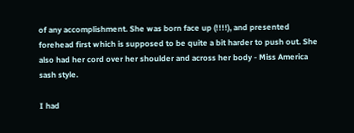of any accomplishment. She was born face up (!!!!), and presented forehead first which is supposed to be quite a bit harder to push out. She also had her cord over her shoulder and across her body - Miss America sash style.

I had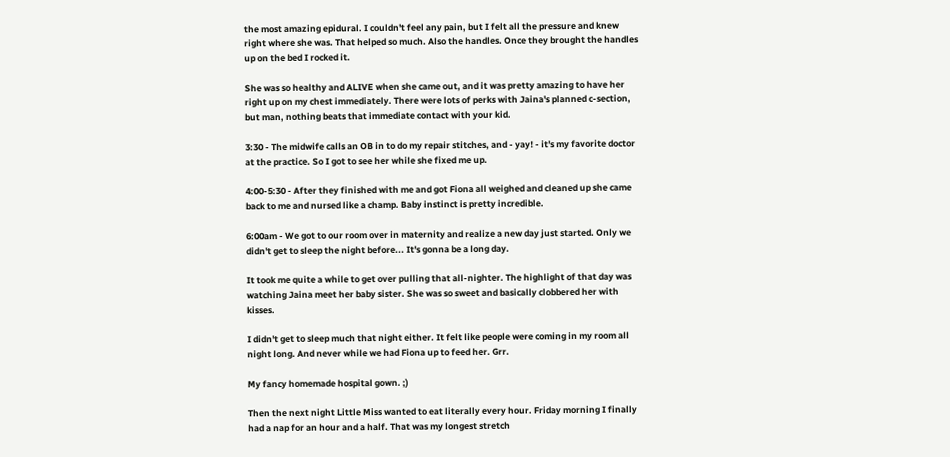the most amazing epidural. I couldn't feel any pain, but I felt all the pressure and knew right where she was. That helped so much. Also the handles. Once they brought the handles up on the bed I rocked it.

She was so healthy and ALIVE when she came out, and it was pretty amazing to have her right up on my chest immediately. There were lots of perks with Jaina's planned c-section, but man, nothing beats that immediate contact with your kid.

3:30 - The midwife calls an OB in to do my repair stitches, and - yay! - it's my favorite doctor at the practice. So I got to see her while she fixed me up.

4:00-5:30 - After they finished with me and got Fiona all weighed and cleaned up she came back to me and nursed like a champ. Baby instinct is pretty incredible.

6:00am - We got to our room over in maternity and realize a new day just started. Only we didn't get to sleep the night before... It's gonna be a long day.

It took me quite a while to get over pulling that all-nighter. The highlight of that day was watching Jaina meet her baby sister. She was so sweet and basically clobbered her with kisses.

I didn't get to sleep much that night either. It felt like people were coming in my room all night long. And never while we had Fiona up to feed her. Grr.

My fancy homemade hospital gown. ;)

Then the next night Little Miss wanted to eat literally every hour. Friday morning I finally had a nap for an hour and a half. That was my longest stretch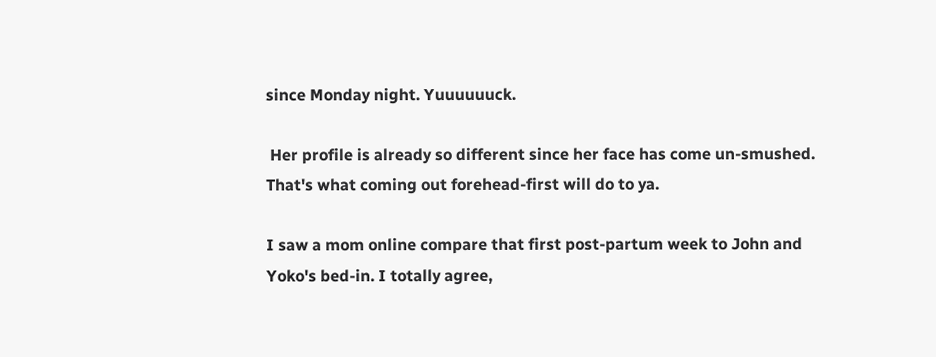since Monday night. Yuuuuuuck.

 Her profile is already so different since her face has come un-smushed.
That's what coming out forehead-first will do to ya.

I saw a mom online compare that first post-partum week to John and Yoko's bed-in. I totally agree,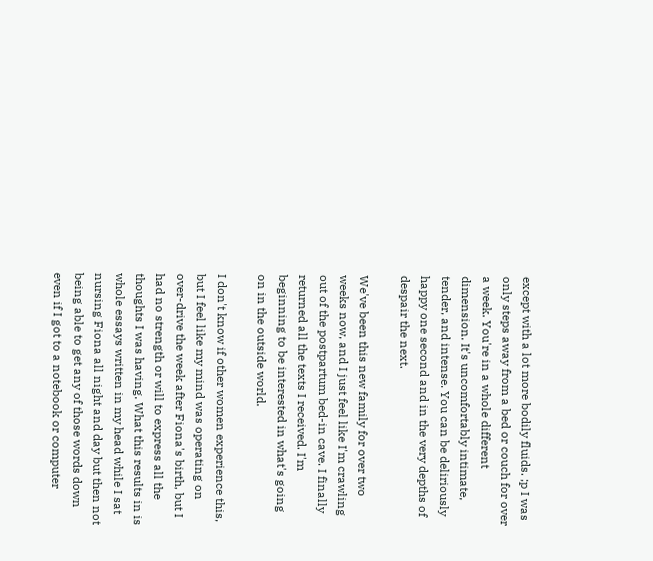except with a lot more bodily fluids. ;p I was only steps away from a bed or couch for over a week. You're in a whole different dimension. It's uncomfortably intimate, tender, and intense. You can be deliriously happy one second and in the very depths of despair the next.

We've been this new family for over two weeks now, and I just feel like I'm crawling out of the postpartum bed-in cave. I finally returned all the texts I received. I'm beginning to be interested in what's going on in the outside world.

I don't know if other women experience this, but I feel like my mind was operating on over-drive the week after Fiona's birth, but I had no strength or will to express all the thoughts I was having. What this results in is whole essays written in my head while I sat nursing Fiona all night and day but then not being able to get any of those words down even if I got to a notebook or computer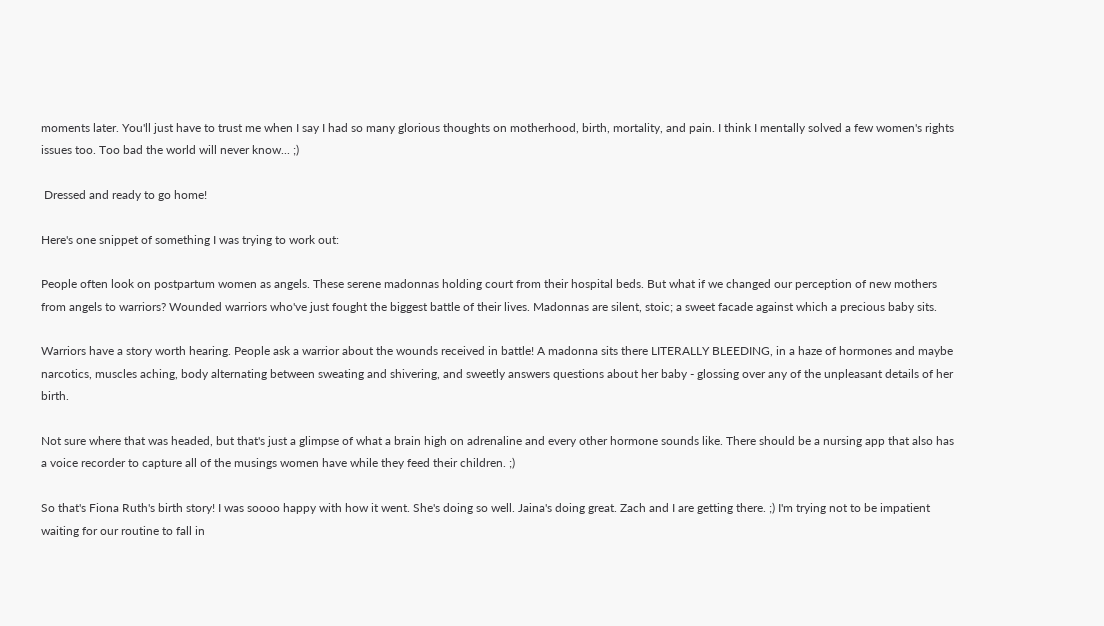moments later. You'll just have to trust me when I say I had so many glorious thoughts on motherhood, birth, mortality, and pain. I think I mentally solved a few women's rights issues too. Too bad the world will never know... ;)

 Dressed and ready to go home!

Here's one snippet of something I was trying to work out:

People often look on postpartum women as angels. These serene madonnas holding court from their hospital beds. But what if we changed our perception of new mothers from angels to warriors? Wounded warriors who've just fought the biggest battle of their lives. Madonnas are silent, stoic; a sweet facade against which a precious baby sits.

Warriors have a story worth hearing. People ask a warrior about the wounds received in battle! A madonna sits there LITERALLY BLEEDING, in a haze of hormones and maybe narcotics, muscles aching, body alternating between sweating and shivering, and sweetly answers questions about her baby - glossing over any of the unpleasant details of her birth.

Not sure where that was headed, but that's just a glimpse of what a brain high on adrenaline and every other hormone sounds like. There should be a nursing app that also has a voice recorder to capture all of the musings women have while they feed their children. ;)

So that's Fiona Ruth's birth story! I was soooo happy with how it went. She's doing so well. Jaina's doing great. Zach and I are getting there. ;) I'm trying not to be impatient waiting for our routine to fall in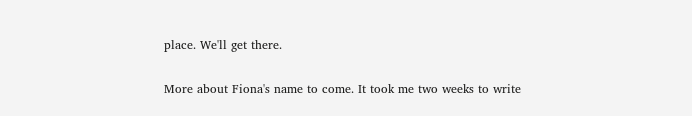place. We'll get there.

More about Fiona's name to come. It took me two weeks to write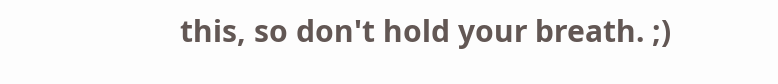this, so don't hold your breath. ;)